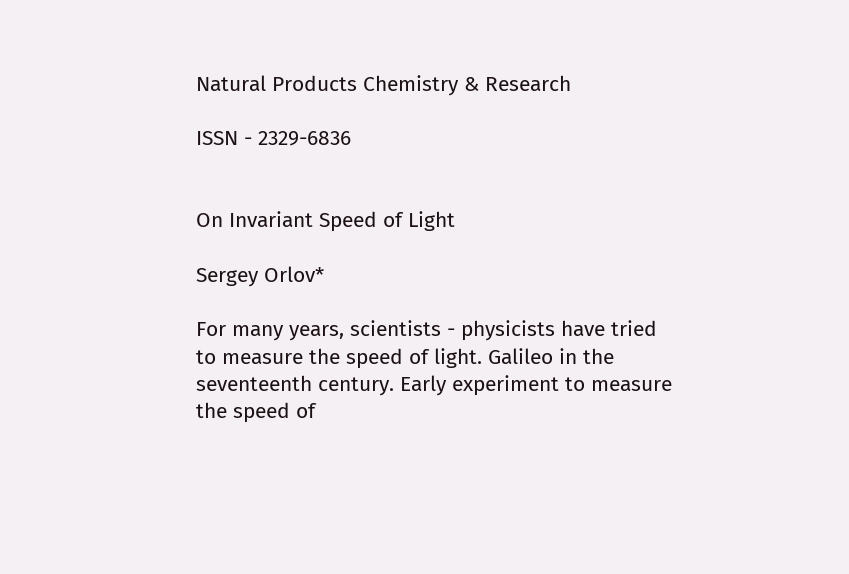Natural Products Chemistry & Research

ISSN - 2329-6836


On Invariant Speed of Light

Sergey Orlov*

For many years, scientists - physicists have tried to measure the speed of light. Galileo in the seventeenth century. Early experiment to measure the speed of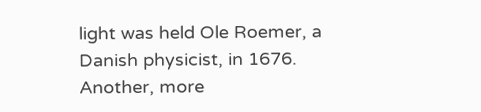light was held Ole Roemer, a Danish physicist, in 1676. Another, more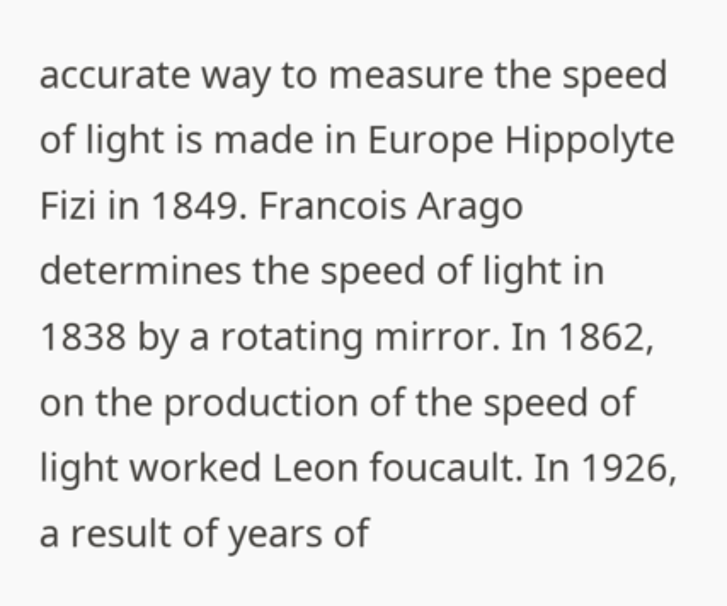accurate way to measure the speed of light is made in Europe Hippolyte Fizi in 1849. Francois Arago determines the speed of light in 1838 by a rotating mirror. In 1862, on the production of the speed of light worked Leon foucault. In 1926, a result of years of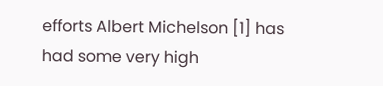efforts Albert Michelson [1] has had some very high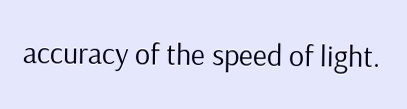accuracy of the speed of light.